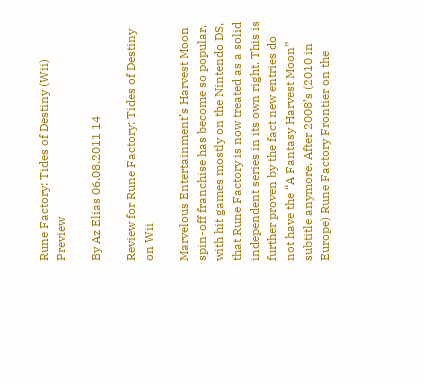Rune Factory: Tides of Destiny (Wii) Preview

By Az Elias 06.08.2011 14

Review for Rune Factory: Tides of Destiny on Wii

Marvelous Entertainment’s Harvest Moon spin-off franchise has become so popular, with hit games mostly on the Nintendo DS, that Rune Factory is now treated as a solid independent series in its own right. This is further proven by the fact new entries do not have the “A Fantasy Harvest Moon” subtitle anymore. After 2008’s (2010 in Europe) Rune Factory Frontier on the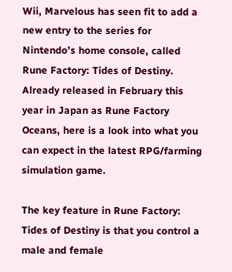Wii, Marvelous has seen fit to add a new entry to the series for Nintendo’s home console, called Rune Factory: Tides of Destiny. Already released in February this year in Japan as Rune Factory Oceans, here is a look into what you can expect in the latest RPG/farming simulation game.

The key feature in Rune Factory: Tides of Destiny is that you control a male and female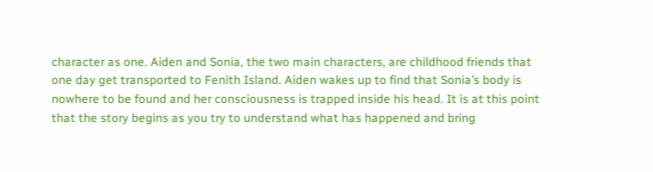character as one. Aiden and Sonia, the two main characters, are childhood friends that one day get transported to Fenith Island. Aiden wakes up to find that Sonia’s body is nowhere to be found and her consciousness is trapped inside his head. It is at this point that the story begins as you try to understand what has happened and bring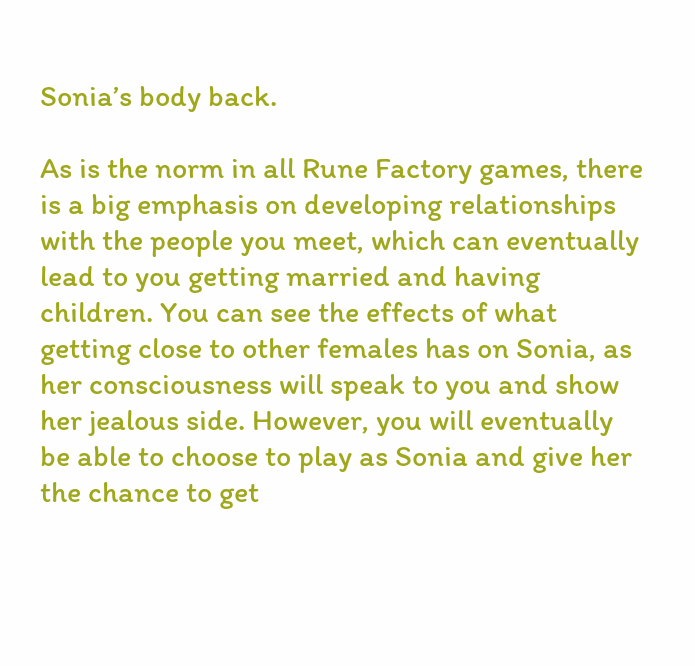Sonia’s body back.

As is the norm in all Rune Factory games, there is a big emphasis on developing relationships with the people you meet, which can eventually lead to you getting married and having children. You can see the effects of what getting close to other females has on Sonia, as her consciousness will speak to you and show her jealous side. However, you will eventually be able to choose to play as Sonia and give her the chance to get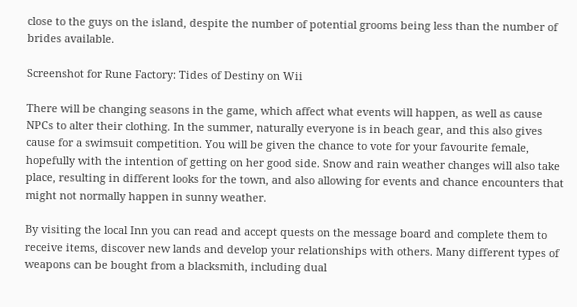close to the guys on the island, despite the number of potential grooms being less than the number of brides available.

Screenshot for Rune Factory: Tides of Destiny on Wii

There will be changing seasons in the game, which affect what events will happen, as well as cause NPCs to alter their clothing. In the summer, naturally everyone is in beach gear, and this also gives cause for a swimsuit competition. You will be given the chance to vote for your favourite female, hopefully with the intention of getting on her good side. Snow and rain weather changes will also take place, resulting in different looks for the town, and also allowing for events and chance encounters that might not normally happen in sunny weather.

By visiting the local Inn you can read and accept quests on the message board and complete them to receive items, discover new lands and develop your relationships with others. Many different types of weapons can be bought from a blacksmith, including dual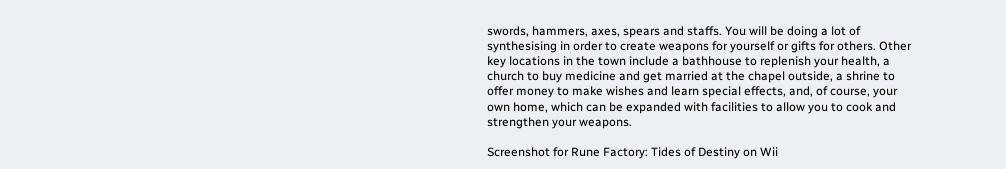swords, hammers, axes, spears and staffs. You will be doing a lot of synthesising in order to create weapons for yourself or gifts for others. Other key locations in the town include a bathhouse to replenish your health, a church to buy medicine and get married at the chapel outside, a shrine to offer money to make wishes and learn special effects, and, of course, your own home, which can be expanded with facilities to allow you to cook and strengthen your weapons.

Screenshot for Rune Factory: Tides of Destiny on Wii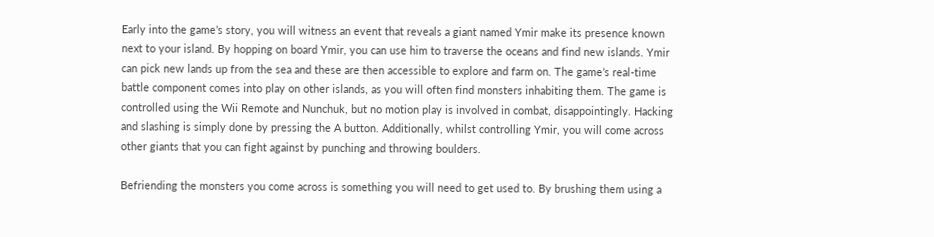Early into the game’s story, you will witness an event that reveals a giant named Ymir make its presence known next to your island. By hopping on board Ymir, you can use him to traverse the oceans and find new islands. Ymir can pick new lands up from the sea and these are then accessible to explore and farm on. The game’s real-time battle component comes into play on other islands, as you will often find monsters inhabiting them. The game is controlled using the Wii Remote and Nunchuk, but no motion play is involved in combat, disappointingly. Hacking and slashing is simply done by pressing the A button. Additionally, whilst controlling Ymir, you will come across other giants that you can fight against by punching and throwing boulders.

Befriending the monsters you come across is something you will need to get used to. By brushing them using a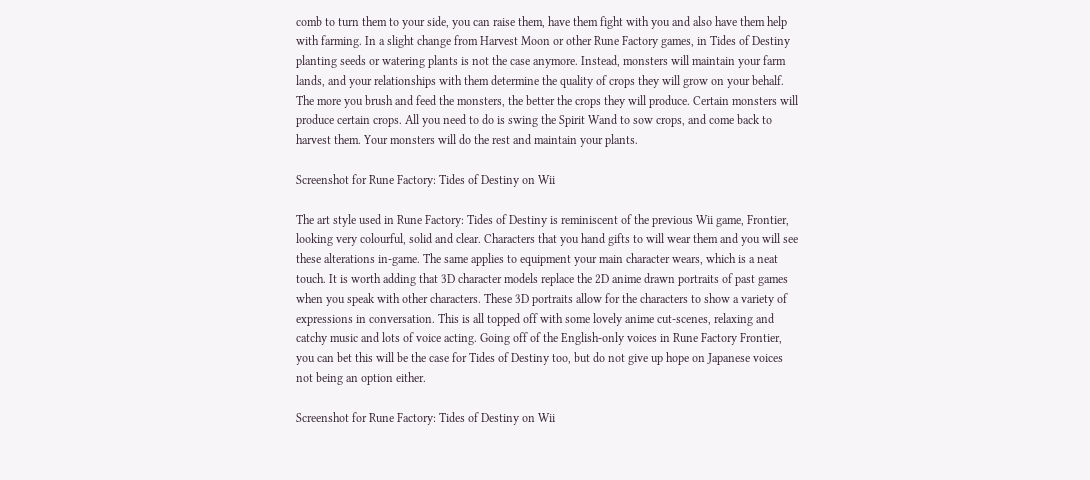comb to turn them to your side, you can raise them, have them fight with you and also have them help with farming. In a slight change from Harvest Moon or other Rune Factory games, in Tides of Destiny planting seeds or watering plants is not the case anymore. Instead, monsters will maintain your farm lands, and your relationships with them determine the quality of crops they will grow on your behalf. The more you brush and feed the monsters, the better the crops they will produce. Certain monsters will produce certain crops. All you need to do is swing the Spirit Wand to sow crops, and come back to harvest them. Your monsters will do the rest and maintain your plants.

Screenshot for Rune Factory: Tides of Destiny on Wii

The art style used in Rune Factory: Tides of Destiny is reminiscent of the previous Wii game, Frontier, looking very colourful, solid and clear. Characters that you hand gifts to will wear them and you will see these alterations in-game. The same applies to equipment your main character wears, which is a neat touch. It is worth adding that 3D character models replace the 2D anime drawn portraits of past games when you speak with other characters. These 3D portraits allow for the characters to show a variety of expressions in conversation. This is all topped off with some lovely anime cut-scenes, relaxing and catchy music and lots of voice acting. Going off of the English-only voices in Rune Factory Frontier, you can bet this will be the case for Tides of Destiny too, but do not give up hope on Japanese voices not being an option either.

Screenshot for Rune Factory: Tides of Destiny on Wii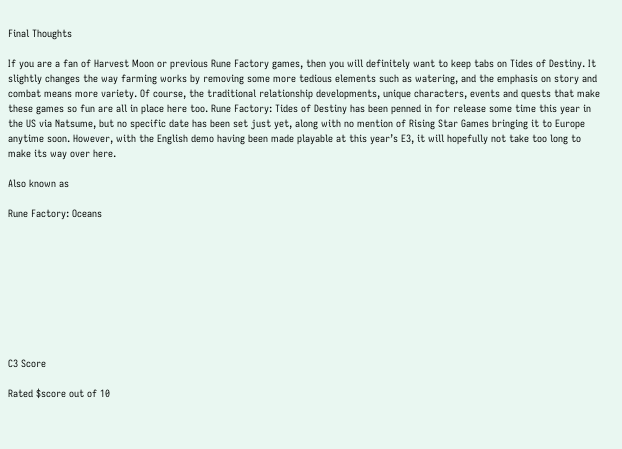Final Thoughts

If you are a fan of Harvest Moon or previous Rune Factory games, then you will definitely want to keep tabs on Tides of Destiny. It slightly changes the way farming works by removing some more tedious elements such as watering, and the emphasis on story and combat means more variety. Of course, the traditional relationship developments, unique characters, events and quests that make these games so fun are all in place here too. Rune Factory: Tides of Destiny has been penned in for release some time this year in the US via Natsume, but no specific date has been set just yet, along with no mention of Rising Star Games bringing it to Europe anytime soon. However, with the English demo having been made playable at this year’s E3, it will hopefully not take too long to make its way over here.

Also known as

Rune Factory: Oceans









C3 Score

Rated $score out of 10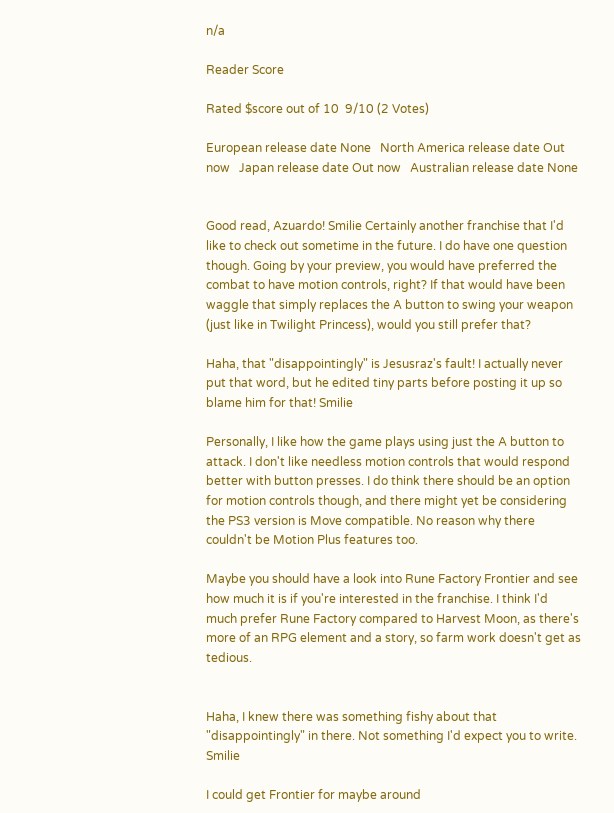n/a

Reader Score

Rated $score out of 10  9/10 (2 Votes)

European release date None   North America release date Out now   Japan release date Out now   Australian release date None


Good read, Azuardo! Smilie Certainly another franchise that I'd like to check out sometime in the future. I do have one question though. Going by your preview, you would have preferred the combat to have motion controls, right? If that would have been waggle that simply replaces the A button to swing your weapon (just like in Twilight Princess), would you still prefer that?

Haha, that "disappointingly" is Jesusraz's fault! I actually never put that word, but he edited tiny parts before posting it up so blame him for that! Smilie

Personally, I like how the game plays using just the A button to attack. I don't like needless motion controls that would respond better with button presses. I do think there should be an option for motion controls though, and there might yet be considering the PS3 version is Move compatible. No reason why there couldn't be Motion Plus features too.

Maybe you should have a look into Rune Factory Frontier and see how much it is if you're interested in the franchise. I think I'd much prefer Rune Factory compared to Harvest Moon, as there's more of an RPG element and a story, so farm work doesn't get as tedious.


Haha, I knew there was something fishy about that "disappointingly" in there. Not something I'd expect you to write. Smilie

I could get Frontier for maybe around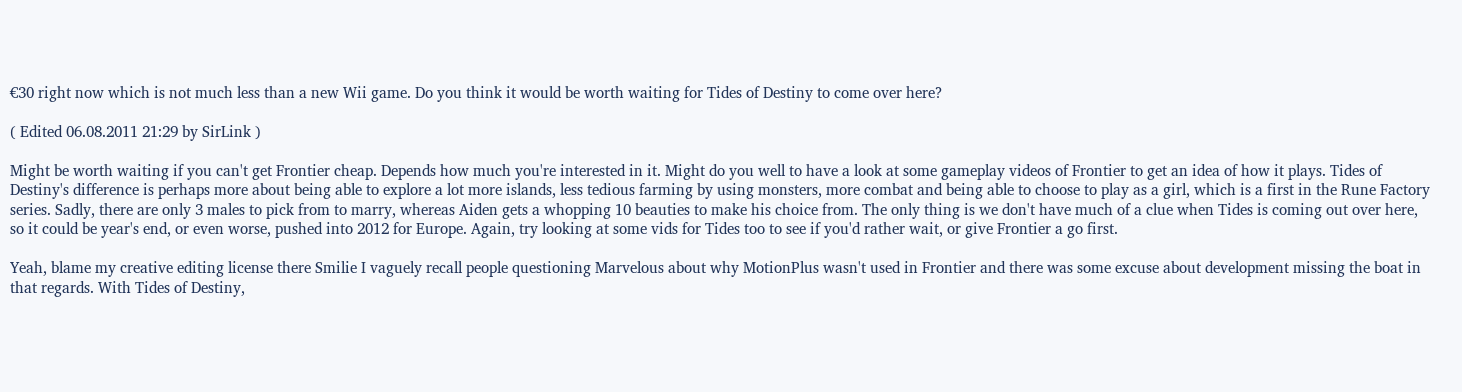€30 right now which is not much less than a new Wii game. Do you think it would be worth waiting for Tides of Destiny to come over here?

( Edited 06.08.2011 21:29 by SirLink )

Might be worth waiting if you can't get Frontier cheap. Depends how much you're interested in it. Might do you well to have a look at some gameplay videos of Frontier to get an idea of how it plays. Tides of Destiny's difference is perhaps more about being able to explore a lot more islands, less tedious farming by using monsters, more combat and being able to choose to play as a girl, which is a first in the Rune Factory series. Sadly, there are only 3 males to pick from to marry, whereas Aiden gets a whopping 10 beauties to make his choice from. The only thing is we don't have much of a clue when Tides is coming out over here, so it could be year's end, or even worse, pushed into 2012 for Europe. Again, try looking at some vids for Tides too to see if you'd rather wait, or give Frontier a go first.

Yeah, blame my creative editing license there Smilie I vaguely recall people questioning Marvelous about why MotionPlus wasn't used in Frontier and there was some excuse about development missing the boat in that regards. With Tides of Destiny,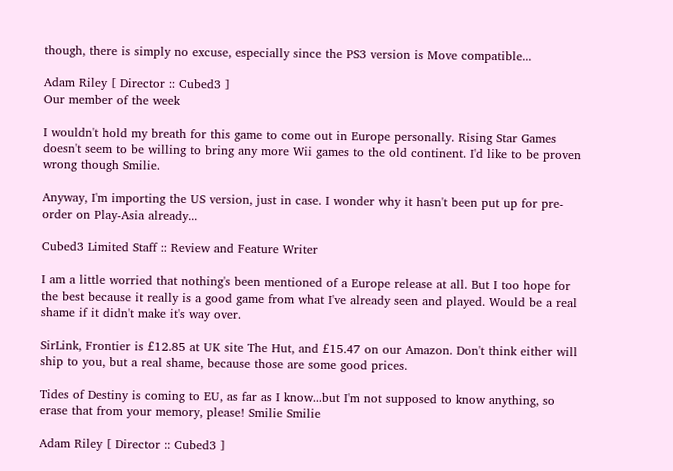though, there is simply no excuse, especially since the PS3 version is Move compatible...

Adam Riley [ Director :: Cubed3 ]
Our member of the week

I wouldn't hold my breath for this game to come out in Europe personally. Rising Star Games doesn't seem to be willing to bring any more Wii games to the old continent. I'd like to be proven wrong though Smilie.

Anyway, I'm importing the US version, just in case. I wonder why it hasn't been put up for pre-order on Play-Asia already...

Cubed3 Limited Staff :: Review and Feature Writer

I am a little worried that nothing's been mentioned of a Europe release at all. But I too hope for the best because it really is a good game from what I've already seen and played. Would be a real shame if it didn't make it's way over.

SirLink, Frontier is £12.85 at UK site The Hut, and £15.47 on our Amazon. Don't think either will ship to you, but a real shame, because those are some good prices.

Tides of Destiny is coming to EU, as far as I know...but I'm not supposed to know anything, so erase that from your memory, please! Smilie Smilie

Adam Riley [ Director :: Cubed3 ]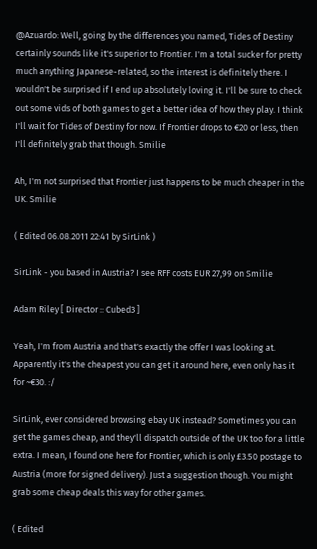@Azuardo: Well, going by the differences you named, Tides of Destiny certainly sounds like it's superior to Frontier. I'm a total sucker for pretty much anything Japanese-related, so the interest is definitely there. I wouldn't be surprised if I end up absolutely loving it. I'll be sure to check out some vids of both games to get a better idea of how they play. I think I'll wait for Tides of Destiny for now. If Frontier drops to €20 or less, then I'll definitely grab that though. Smilie

Ah, I'm not surprised that Frontier just happens to be much cheaper in the UK. Smilie

( Edited 06.08.2011 22:41 by SirLink )

SirLink - you based in Austria? I see RFF costs EUR 27,99 on Smilie

Adam Riley [ Director :: Cubed3 ]

Yeah, I'm from Austria and that's exactly the offer I was looking at. Apparently it's the cheapest you can get it around here, even only has it for ~€30. :/

SirLink, ever considered browsing ebay UK instead? Sometimes you can get the games cheap, and they'll dispatch outside of the UK too for a little extra. I mean, I found one here for Frontier, which is only £3.50 postage to Austria (more for signed delivery). Just a suggestion though. You might grab some cheap deals this way for other games.

( Edited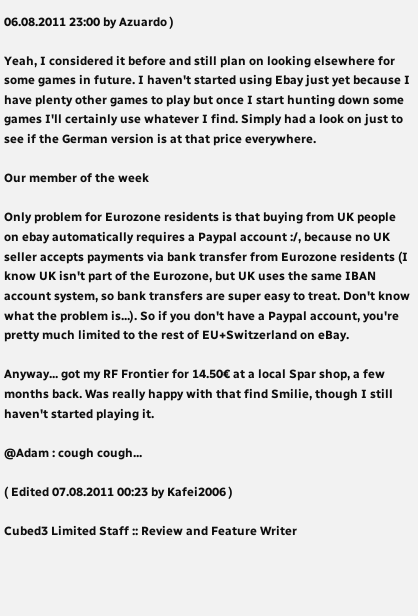06.08.2011 23:00 by Azuardo )

Yeah, I considered it before and still plan on looking elsewhere for some games in future. I haven't started using Ebay just yet because I have plenty other games to play but once I start hunting down some games I'll certainly use whatever I find. Simply had a look on just to see if the German version is at that price everywhere.

Our member of the week

Only problem for Eurozone residents is that buying from UK people on ebay automatically requires a Paypal account :/, because no UK seller accepts payments via bank transfer from Eurozone residents (I know UK isn't part of the Eurozone, but UK uses the same IBAN account system, so bank transfers are super easy to treat. Don't know what the problem is...). So if you don't have a Paypal account, you're pretty much limited to the rest of EU+Switzerland on eBay.

Anyway... got my RF Frontier for 14.50€ at a local Spar shop, a few months back. Was really happy with that find Smilie, though I still haven't started playing it.

@Adam : cough cough...

( Edited 07.08.2011 00:23 by Kafei2006 )

Cubed3 Limited Staff :: Review and Feature Writer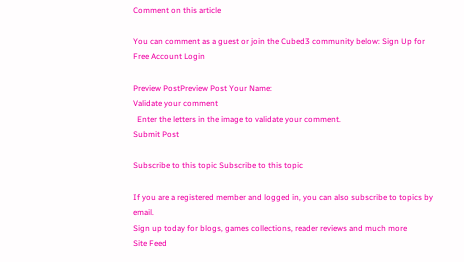Comment on this article

You can comment as a guest or join the Cubed3 community below: Sign Up for Free Account Login

Preview PostPreview Post Your Name:
Validate your comment
  Enter the letters in the image to validate your comment.
Submit Post

Subscribe to this topic Subscribe to this topic

If you are a registered member and logged in, you can also subscribe to topics by email.
Sign up today for blogs, games collections, reader reviews and much more
Site Feed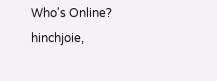Who's Online?
hinchjoie,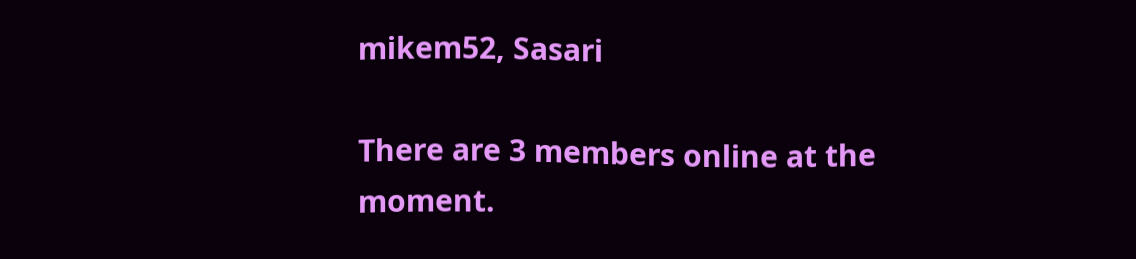mikem52, Sasari

There are 3 members online at the moment.